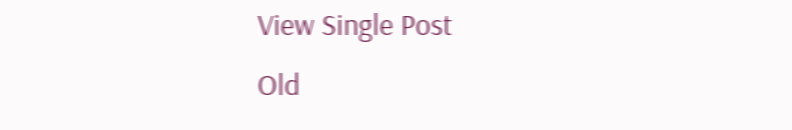View Single Post
Old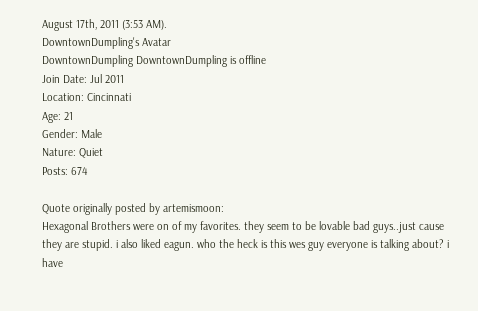August 17th, 2011 (3:53 AM).
DowntownDumpling's Avatar
DowntownDumpling DowntownDumpling is offline
Join Date: Jul 2011
Location: Cincinnati
Age: 21
Gender: Male
Nature: Quiet
Posts: 674

Quote originally posted by artemismoon:
Hexagonal Brothers were on of my favorites. they seem to be lovable bad guys..just cause they are stupid. i also liked eagun. who the heck is this wes guy everyone is talking about? i have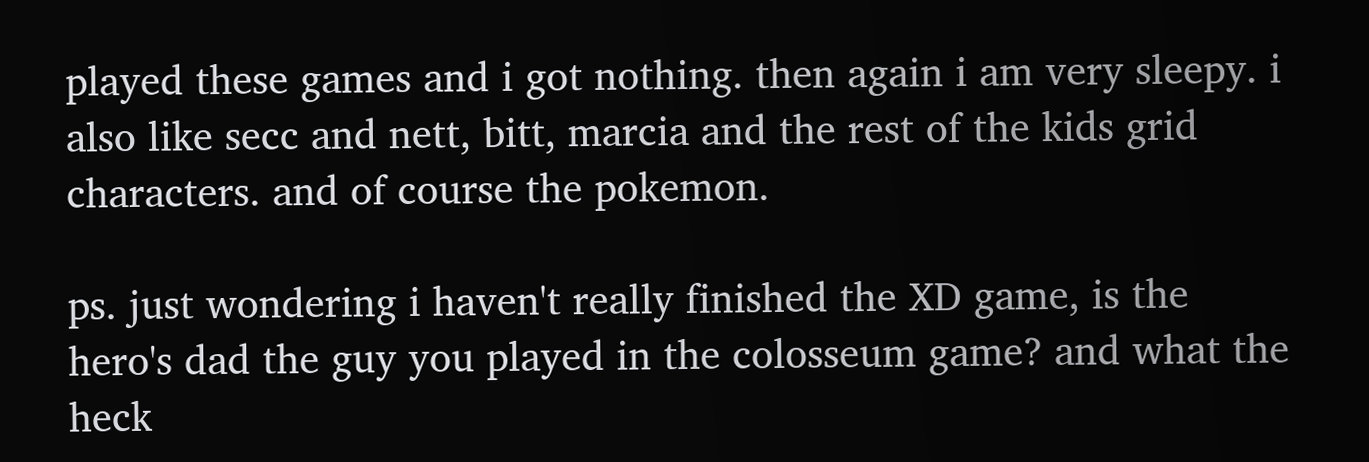played these games and i got nothing. then again i am very sleepy. i also like secc and nett, bitt, marcia and the rest of the kids grid characters. and of course the pokemon.

ps. just wondering i haven't really finished the XD game, is the hero's dad the guy you played in the colosseum game? and what the heck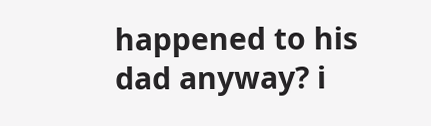happened to his dad anyway? i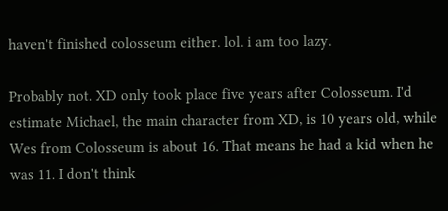haven't finished colosseum either. lol. i am too lazy.

Probably not. XD only took place five years after Colosseum. I'd estimate Michael, the main character from XD, is 10 years old, while Wes from Colosseum is about 16. That means he had a kid when he was 11. I don't think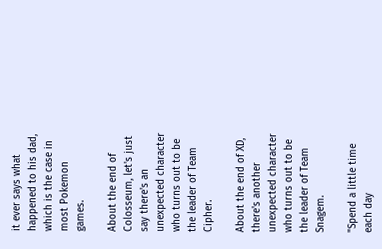it ever says what happened to his dad, which is the case in most Pokemon games.

About the end of Colosseum, let's just say there's an unexpected character who turns out to be the leader of Team Cipher.

About the end of XD, there's another unexpected character who turns out to be the leader of Team Snagem.

"Spend a little time each day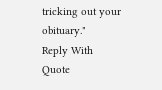tricking out your obituary."
Reply With Quote